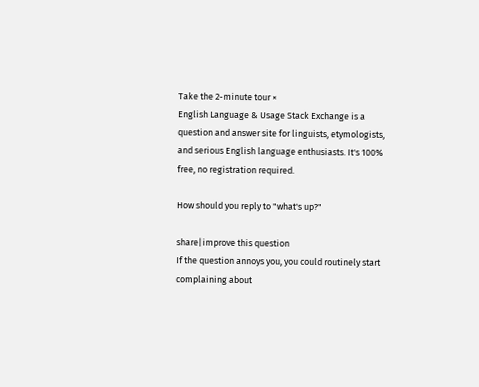Take the 2-minute tour ×
English Language & Usage Stack Exchange is a question and answer site for linguists, etymologists, and serious English language enthusiasts. It's 100% free, no registration required.

How should you reply to "what's up?"

share|improve this question
If the question annoys you, you could routinely start complaining about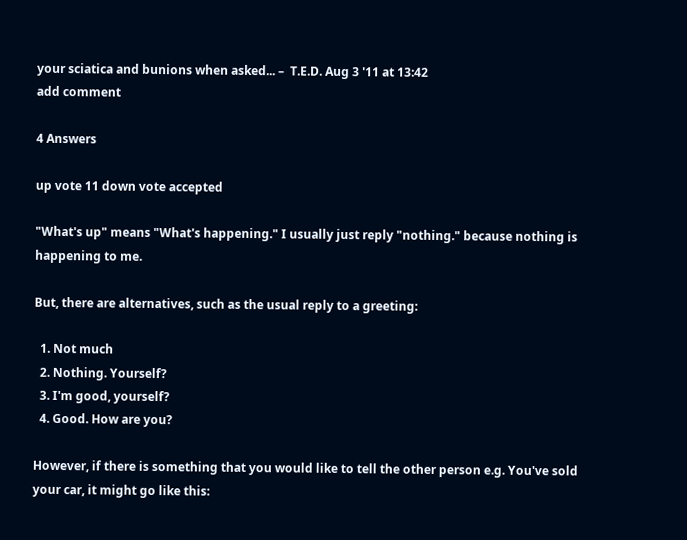your sciatica and bunions when asked... –  T.E.D. Aug 3 '11 at 13:42
add comment

4 Answers

up vote 11 down vote accepted

"What's up" means "What's happening." I usually just reply "nothing." because nothing is happening to me.

But, there are alternatives, such as the usual reply to a greeting:

  1. Not much
  2. Nothing. Yourself?
  3. I'm good, yourself?
  4. Good. How are you?

However, if there is something that you would like to tell the other person e.g. You've sold your car, it might go like this: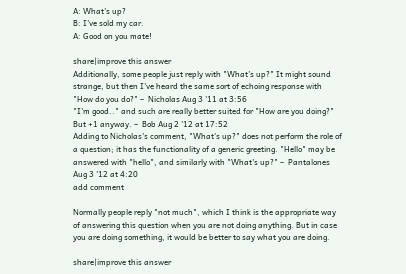A: What's up?
B: I've sold my car.
A: Good on you mate!

share|improve this answer
Additionally, some people just reply with "What's up?" It might sound strange, but then I've heard the same sort of echoing response with "How do you do?" –  Nicholas Aug 3 '11 at 3:56
"I'm good.." and such are really better suited for "How are you doing?" But +1 anyway. –  Bob Aug 2 '12 at 17:52
Adding to Nicholas's comment, "What's up?" does not perform the role of a question; it has the functionality of a generic greeting. "Hello" may be answered with "hello", and similarly with "What's up?" –  Pantalones Aug 3 '12 at 4:20
add comment

Normally people reply "not much", which I think is the appropriate way of answering this question when you are not doing anything. But in case you are doing something, it would be better to say what you are doing.

share|improve this answer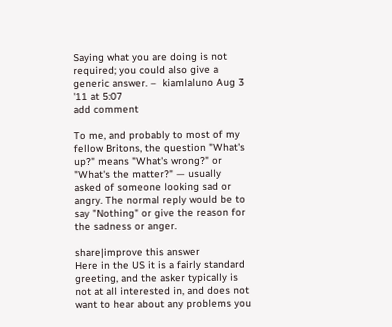Saying what you are doing is not required; you could also give a generic answer. –  kiamlaluno Aug 3 '11 at 5:07
add comment

To me, and probably to most of my fellow Britons, the question "What's up?" means "What's wrong?" or "What's the matter?" — usually asked of someone looking sad or angry. The normal reply would be to say "Nothing" or give the reason for the sadness or anger.

share|improve this answer
Here in the US it is a fairly standard greeting, and the asker typically is not at all interested in, and does not want to hear about any problems you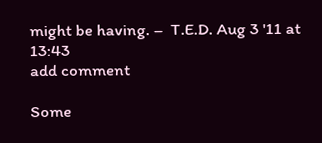might be having. –  T.E.D. Aug 3 '11 at 13:43
add comment

Some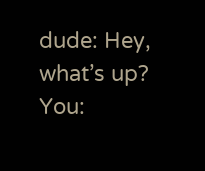dude: Hey, what’s up?
You: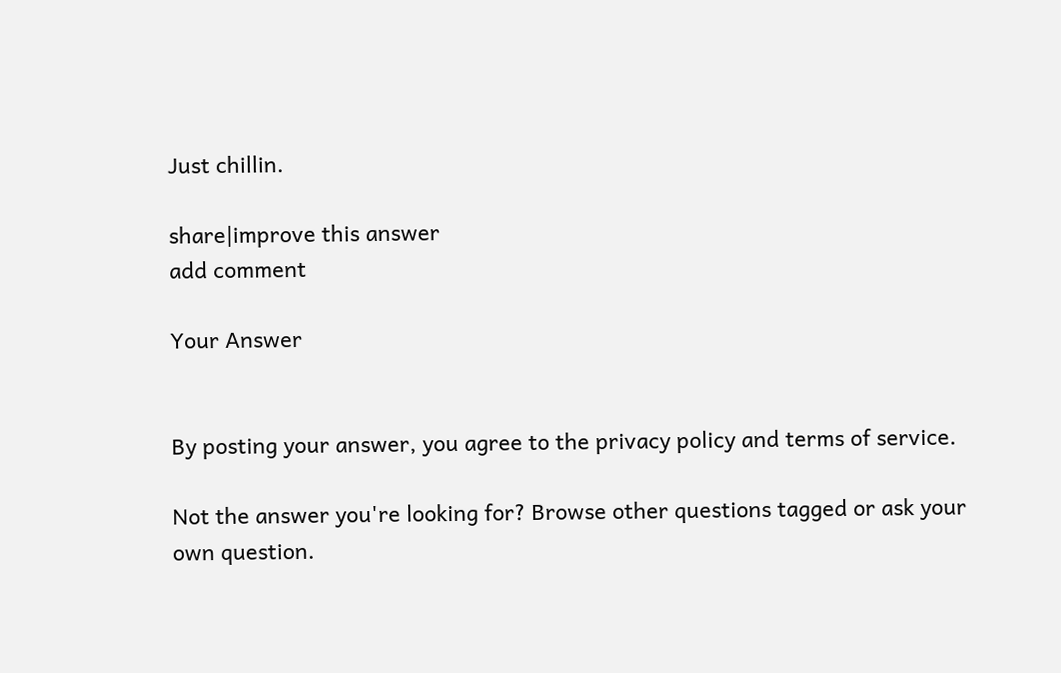Just chillin.

share|improve this answer
add comment

Your Answer


By posting your answer, you agree to the privacy policy and terms of service.

Not the answer you're looking for? Browse other questions tagged or ask your own question.